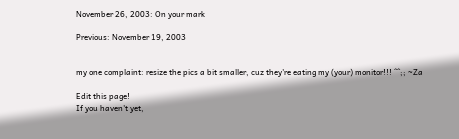November 26, 2003: On your mark

Previous: November 19, 2003


my one complaint: resize the pics a bit smaller, cuz they're eating my (your) monitor!!! ^^;; ~Za

Edit this page!
If you haven't yet,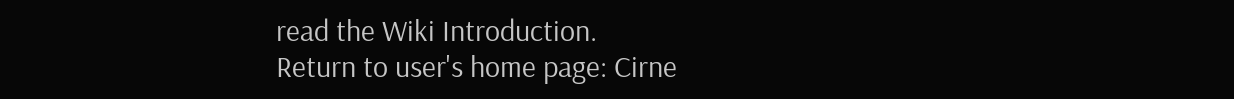read the Wiki Introduction.
Return to user's home page: Cirne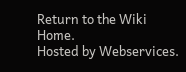Return to the Wiki Home.
Hosted by Webservices.